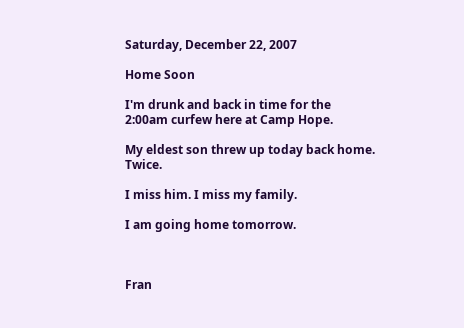Saturday, December 22, 2007

Home Soon

I'm drunk and back in time for the 2:00am curfew here at Camp Hope.

My eldest son threw up today back home. Twice.

I miss him. I miss my family.

I am going home tomorrow.



Fran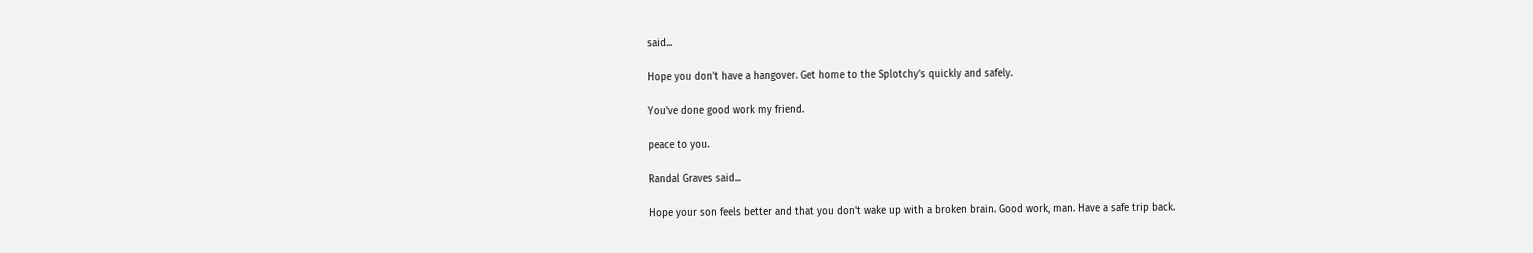said...

Hope you don't have a hangover. Get home to the Splotchy's quickly and safely.

You've done good work my friend.

peace to you.

Randal Graves said...

Hope your son feels better and that you don't wake up with a broken brain. Good work, man. Have a safe trip back.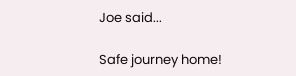Joe said...

Safe journey home!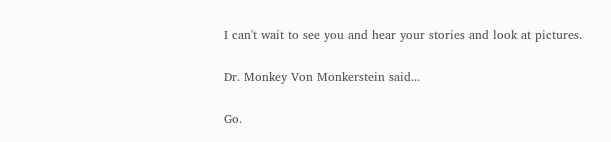I can't wait to see you and hear your stories and look at pictures.

Dr. Monkey Von Monkerstein said...

Go.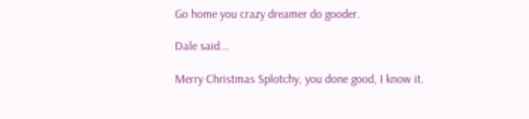Go home you crazy dreamer do gooder.

Dale said...

Merry Christmas Splotchy, you done good, I know it.